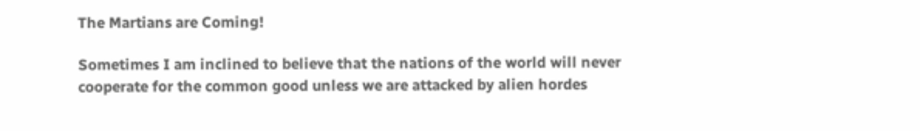The Martians are Coming!

Sometimes I am inclined to believe that the nations of the world will never cooperate for the common good unless we are attacked by alien hordes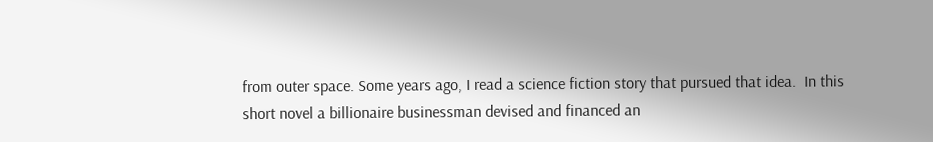from outer space. Some years ago, I read a science fiction story that pursued that idea.  In this short novel a billionaire businessman devised and financed an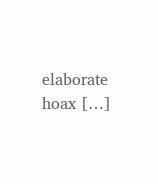elaborate hoax […]